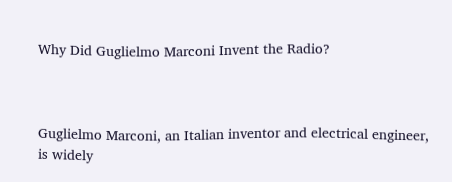Why Did Guglielmo Marconi Invent the Radio?



Guglielmo Marconi, an Italian inventor and electrical engineer, is widely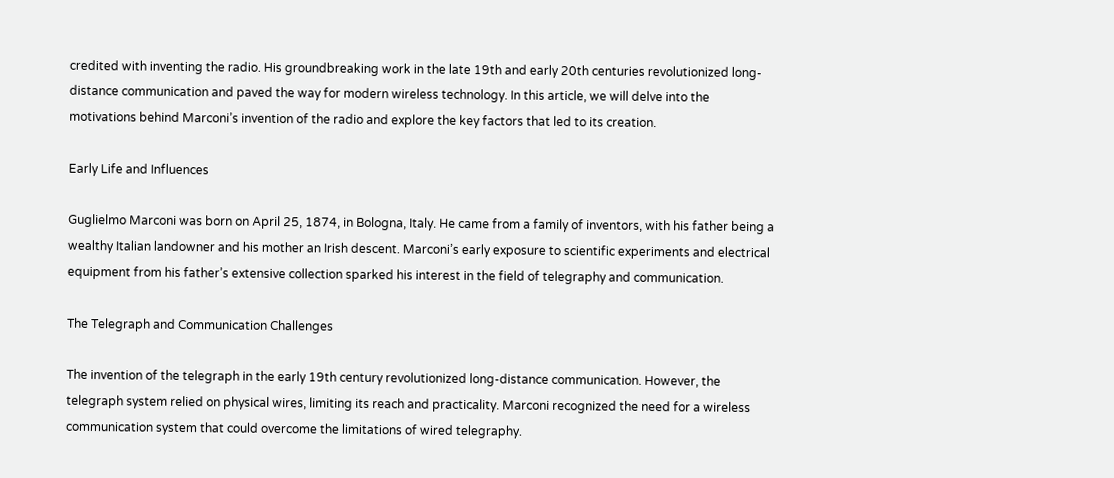credited with inventing the radio. His groundbreaking work in the late 19th and early 20th centuries revolutionized long-distance communication and paved the way for modern wireless technology. In this article, we will delve into the motivations behind Marconi’s invention of the radio and explore the key factors that led to its creation.

Early Life and Influences

Guglielmo Marconi was born on April 25, 1874, in Bologna, Italy. He came from a family of inventors, with his father being a wealthy Italian landowner and his mother an Irish descent. Marconi’s early exposure to scientific experiments and electrical equipment from his father’s extensive collection sparked his interest in the field of telegraphy and communication.

The Telegraph and Communication Challenges

The invention of the telegraph in the early 19th century revolutionized long-distance communication. However, the telegraph system relied on physical wires, limiting its reach and practicality. Marconi recognized the need for a wireless communication system that could overcome the limitations of wired telegraphy.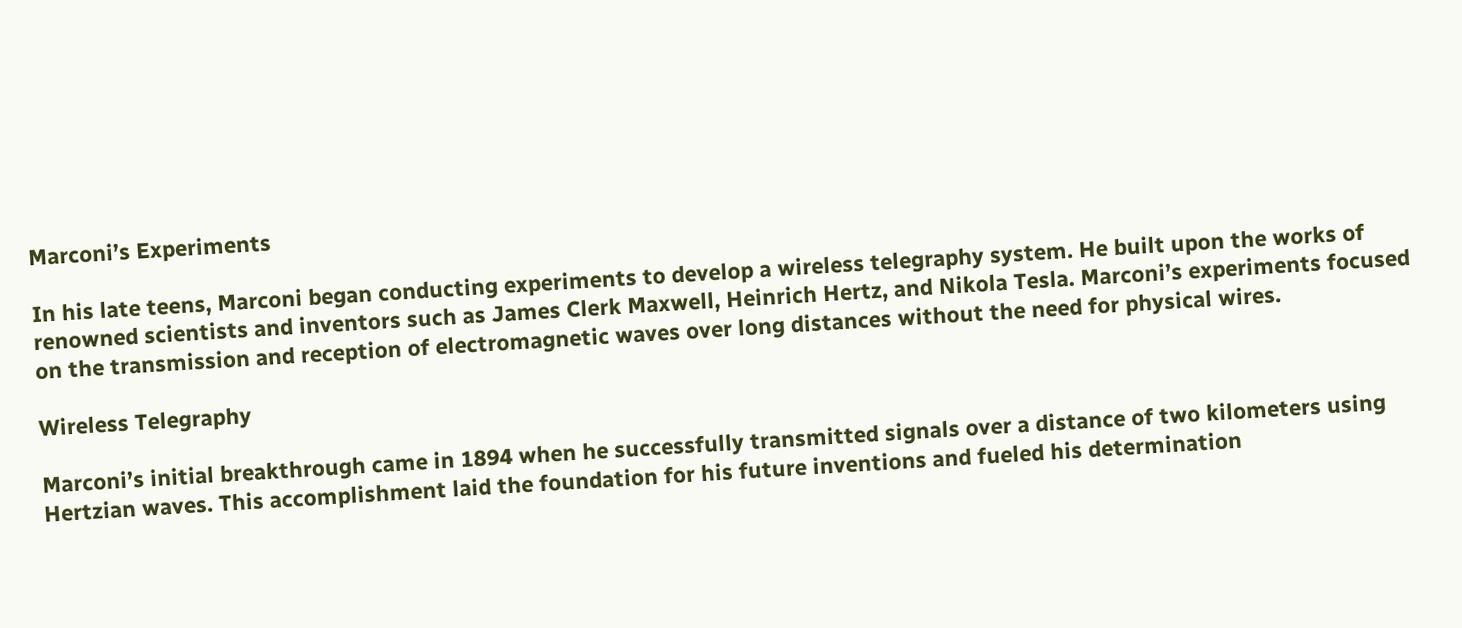Marconi’s Experiments

In his late teens, Marconi began conducting experiments to develop a wireless telegraphy system. He built upon the works of renowned scientists and inventors such as James Clerk Maxwell, Heinrich Hertz, and Nikola Tesla. Marconi’s experiments focused on the transmission and reception of electromagnetic waves over long distances without the need for physical wires.

Wireless Telegraphy

Marconi’s initial breakthrough came in 1894 when he successfully transmitted signals over a distance of two kilometers using Hertzian waves. This accomplishment laid the foundation for his future inventions and fueled his determination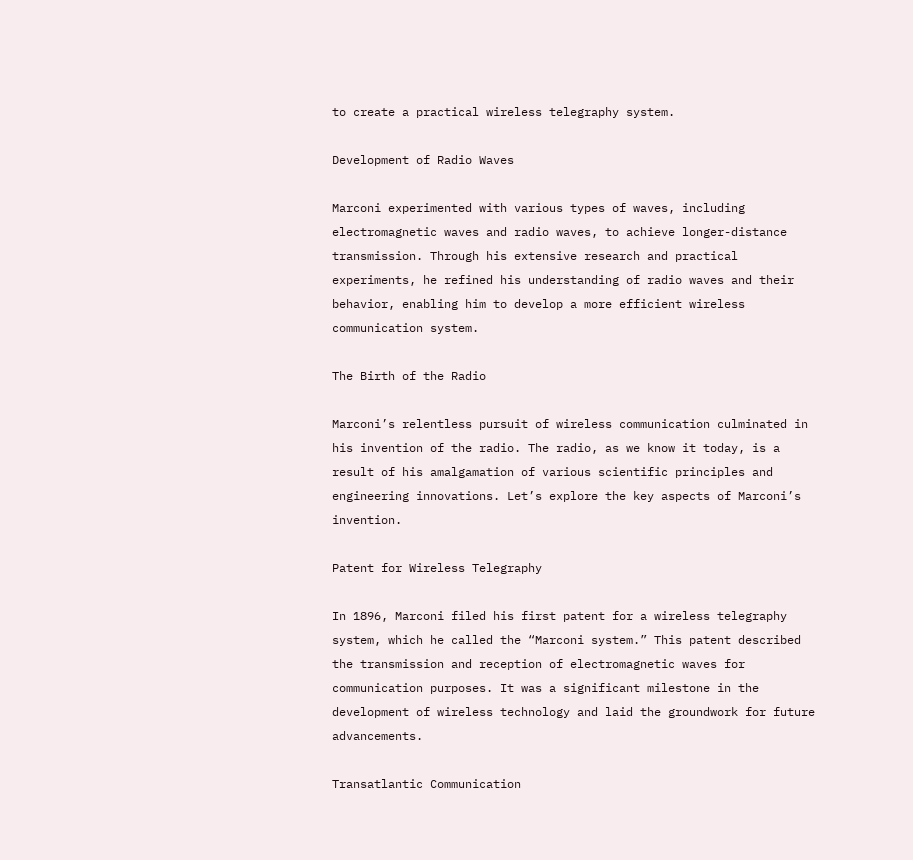to create a practical wireless telegraphy system.

Development of Radio Waves

Marconi experimented with various types of waves, including electromagnetic waves and radio waves, to achieve longer-distance transmission. Through his extensive research and practical experiments, he refined his understanding of radio waves and their behavior, enabling him to develop a more efficient wireless communication system.

The Birth of the Radio

Marconi’s relentless pursuit of wireless communication culminated in his invention of the radio. The radio, as we know it today, is a result of his amalgamation of various scientific principles and engineering innovations. Let’s explore the key aspects of Marconi’s invention.

Patent for Wireless Telegraphy

In 1896, Marconi filed his first patent for a wireless telegraphy system, which he called the “Marconi system.” This patent described the transmission and reception of electromagnetic waves for communication purposes. It was a significant milestone in the development of wireless technology and laid the groundwork for future advancements.

Transatlantic Communication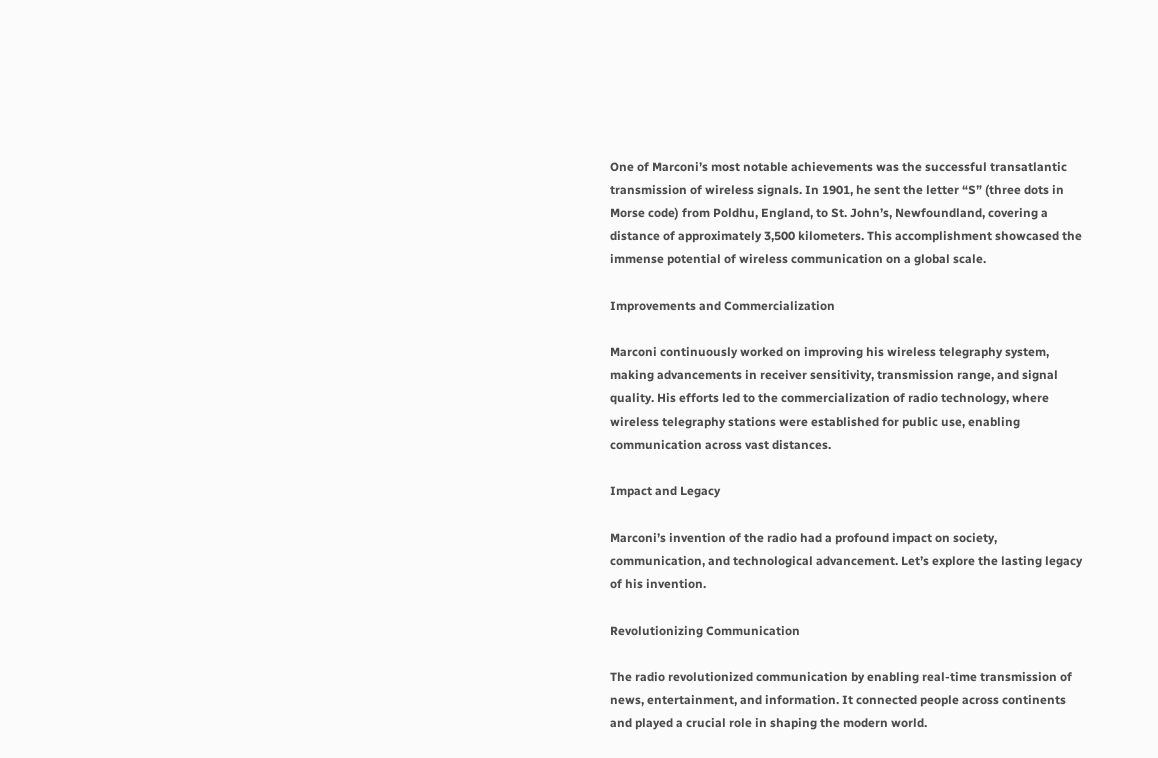One of Marconi’s most notable achievements was the successful transatlantic transmission of wireless signals. In 1901, he sent the letter “S” (three dots in Morse code) from Poldhu, England, to St. John’s, Newfoundland, covering a distance of approximately 3,500 kilometers. This accomplishment showcased the immense potential of wireless communication on a global scale.

Improvements and Commercialization

Marconi continuously worked on improving his wireless telegraphy system, making advancements in receiver sensitivity, transmission range, and signal quality. His efforts led to the commercialization of radio technology, where wireless telegraphy stations were established for public use, enabling communication across vast distances.

Impact and Legacy

Marconi’s invention of the radio had a profound impact on society, communication, and technological advancement. Let’s explore the lasting legacy of his invention.

Revolutionizing Communication

The radio revolutionized communication by enabling real-time transmission of news, entertainment, and information. It connected people across continents and played a crucial role in shaping the modern world.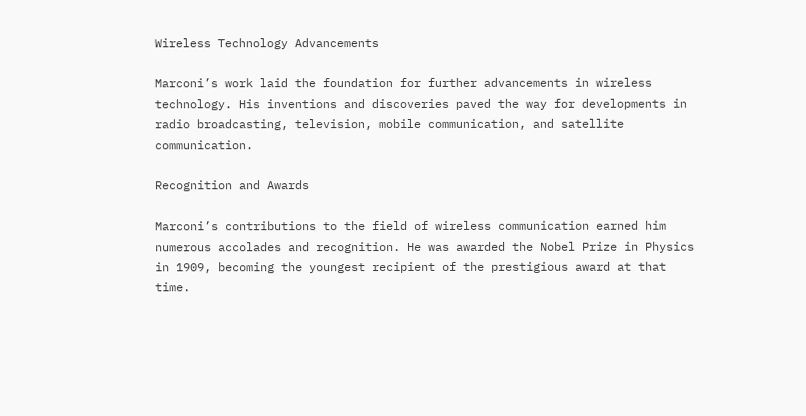Wireless Technology Advancements

Marconi’s work laid the foundation for further advancements in wireless technology. His inventions and discoveries paved the way for developments in radio broadcasting, television, mobile communication, and satellite communication.

Recognition and Awards

Marconi’s contributions to the field of wireless communication earned him numerous accolades and recognition. He was awarded the Nobel Prize in Physics in 1909, becoming the youngest recipient of the prestigious award at that time.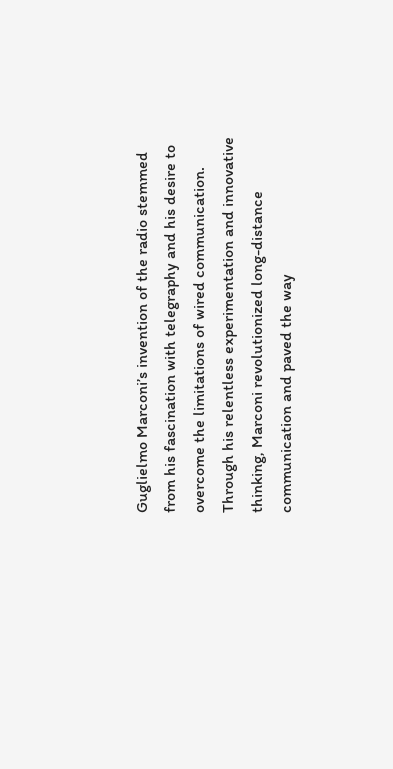Guglielmo Marconi’s invention of the radio stemmed from his fascination with telegraphy and his desire to overcome the limitations of wired communication. Through his relentless experimentation and innovative thinking, Marconi revolutionized long-distance communication and paved the way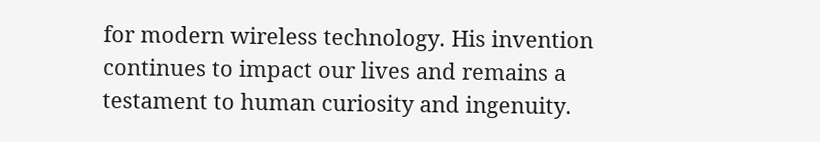for modern wireless technology. His invention continues to impact our lives and remains a testament to human curiosity and ingenuity.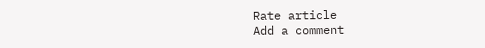Rate article
Add a comment